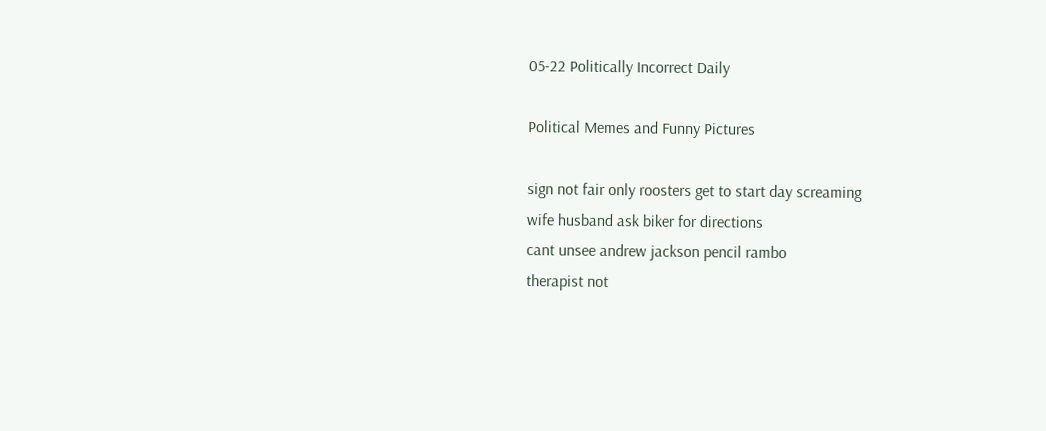05-22 Politically Incorrect Daily

Political Memes and Funny Pictures

sign not fair only roosters get to start day screaming
wife husband ask biker for directions
cant unsee andrew jackson pencil rambo
therapist not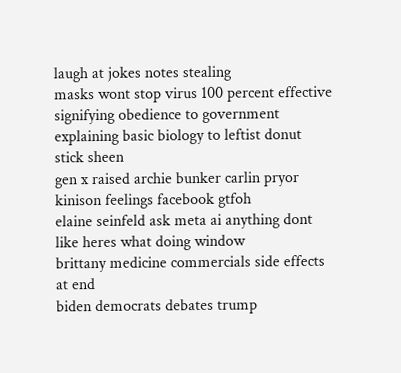laugh at jokes notes stealing
masks wont stop virus 100 percent effective signifying obedience to government
explaining basic biology to leftist donut stick sheen
gen x raised archie bunker carlin pryor kinison feelings facebook gtfoh
elaine seinfeld ask meta ai anything dont like heres what doing window
brittany medicine commercials side effects at end
biden democrats debates trump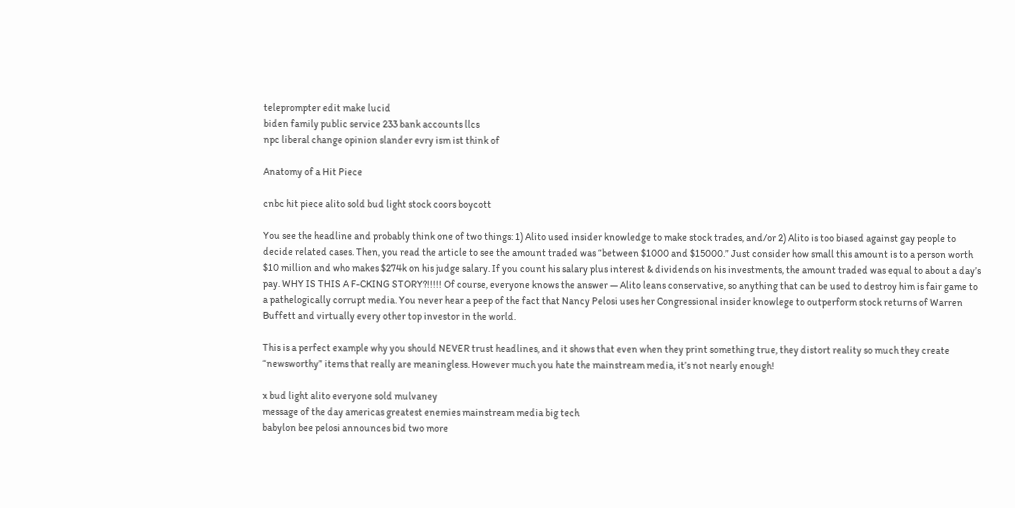teleprompter edit make lucid
biden family public service 233 bank accounts llcs
npc liberal change opinion slander evry ism ist think of

Anatomy of a Hit Piece

cnbc hit piece alito sold bud light stock coors boycott

You see the headline and probably think one of two things: 1) Alito used insider knowledge to make stock trades, and/or 2) Alito is too biased against gay people to decide related cases. Then, you read the article to see the amount traded was “between $1000 and $15000.” Just consider how small this amount is to a person worth $10 million and who makes $274k on his judge salary. If you count his salary plus interest & dividends on his investments, the amount traded was equal to about a day’s pay. WHY IS THIS A F-CKING STORY?!!!!! Of course, everyone knows the answer — Alito leans conservative, so anything that can be used to destroy him is fair game to a pathelogically corrupt media. You never hear a peep of the fact that Nancy Pelosi uses her Congressional insider knowlege to outperform stock returns of Warren Buffett and virtually every other top investor in the world.

This is a perfect example why you should NEVER trust headlines, and it shows that even when they print something true, they distort reality so much they create “newsworthy” items that really are meaningless. However much you hate the mainstream media, it’s not nearly enough!

x bud light alito everyone sold mulvaney
message of the day americas greatest enemies mainstream media big tech
babylon bee pelosi announces bid two more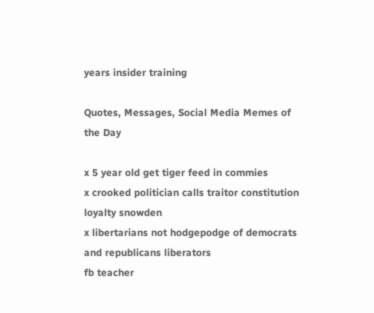years insider training

Quotes, Messages, Social Media Memes of the Day

x 5 year old get tiger feed in commies
x crooked politician calls traitor constitution loyalty snowden
x libertarians not hodgepodge of democrats and republicans liberators
fb teacher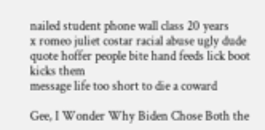nailed student phone wall class 20 years
x romeo juliet costar racial abuse ugly dude
quote hoffer people bite hand feeds lick boot kicks them
message life too short to die a coward

Gee, I Wonder Why Biden Chose Both the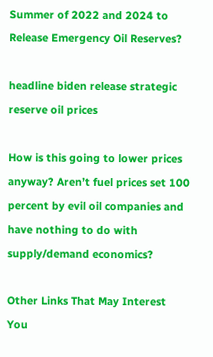Summer of 2022 and 2024 to Release Emergency Oil Reserves?

headline biden release strategic reserve oil prices

How is this going to lower prices anyway? Aren’t fuel prices set 100 percent by evil oil companies and have nothing to do with supply/demand economics?

Other Links That May Interest You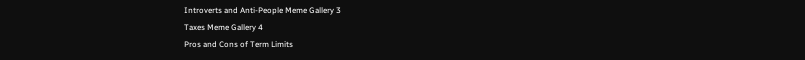Introverts and Anti-People Meme Gallery 3
Taxes Meme Gallery 4
Pros and Cons of Term Limits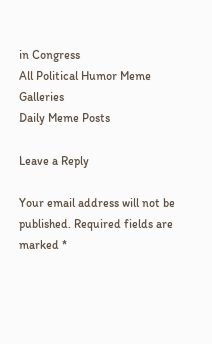in Congress
All Political Humor Meme Galleries
Daily Meme Posts

Leave a Reply

Your email address will not be published. Required fields are marked *